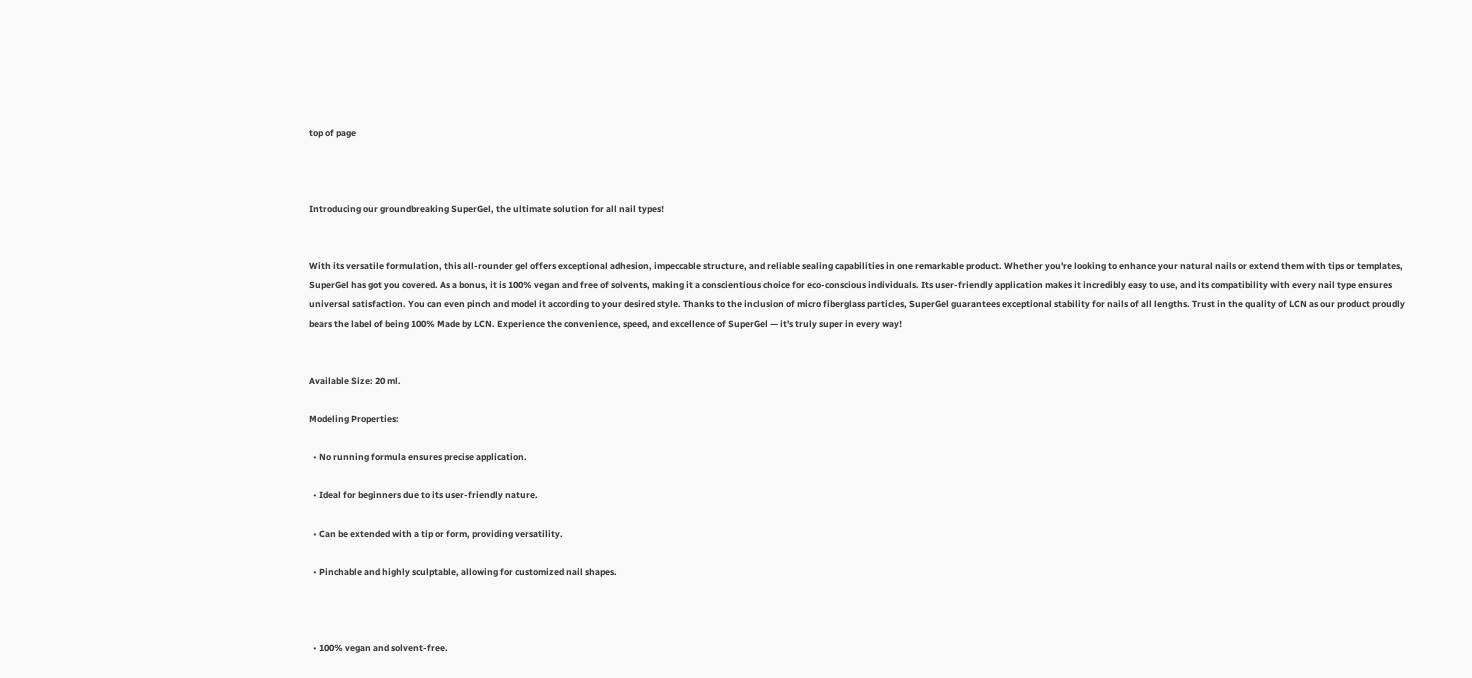top of page



Introducing our groundbreaking SuperGel, the ultimate solution for all nail types!


With its versatile formulation, this all-rounder gel offers exceptional adhesion, impeccable structure, and reliable sealing capabilities in one remarkable product. Whether you're looking to enhance your natural nails or extend them with tips or templates, SuperGel has got you covered. As a bonus, it is 100% vegan and free of solvents, making it a conscientious choice for eco-conscious individuals. Its user-friendly application makes it incredibly easy to use, and its compatibility with every nail type ensures universal satisfaction. You can even pinch and model it according to your desired style. Thanks to the inclusion of micro fiberglass particles, SuperGel guarantees exceptional stability for nails of all lengths. Trust in the quality of LCN as our product proudly bears the label of being 100% Made by LCN. Experience the convenience, speed, and excellence of SuperGel — it's truly super in every way!


Available Size: 20 ml.

Modeling Properties:

  • No running formula ensures precise application.

  • Ideal for beginners due to its user-friendly nature.

  • Can be extended with a tip or form, providing versatility.

  • Pinchable and highly sculptable, allowing for customized nail shapes.



  • 100% vegan and solvent-free.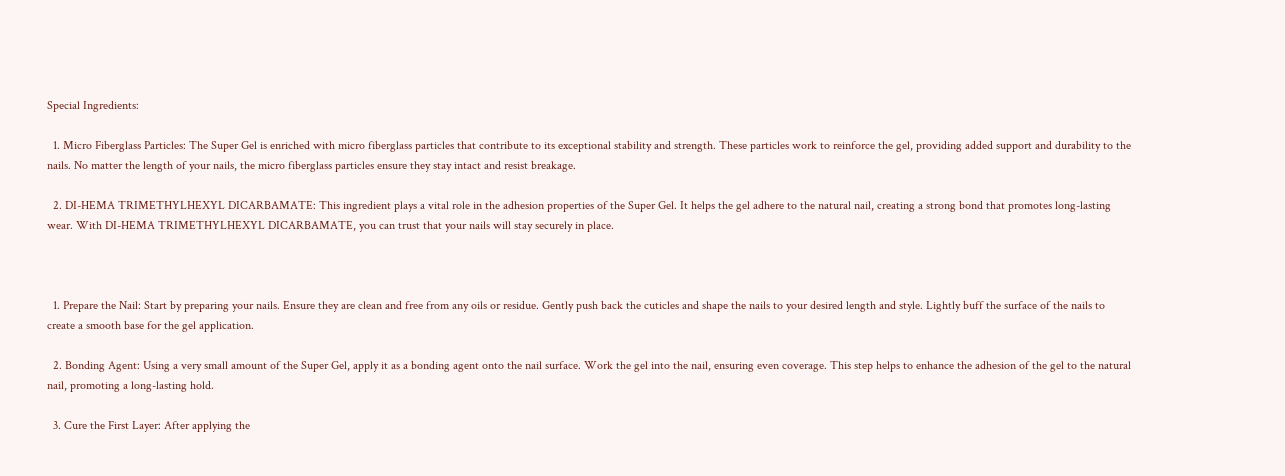Special Ingredients:

  1. Micro Fiberglass Particles: The Super Gel is enriched with micro fiberglass particles that contribute to its exceptional stability and strength. These particles work to reinforce the gel, providing added support and durability to the nails. No matter the length of your nails, the micro fiberglass particles ensure they stay intact and resist breakage.

  2. DI-HEMA TRIMETHYLHEXYL DICARBAMATE: This ingredient plays a vital role in the adhesion properties of the Super Gel. It helps the gel adhere to the natural nail, creating a strong bond that promotes long-lasting wear. With DI-HEMA TRIMETHYLHEXYL DICARBAMATE, you can trust that your nails will stay securely in place.



  1. Prepare the Nail: Start by preparing your nails. Ensure they are clean and free from any oils or residue. Gently push back the cuticles and shape the nails to your desired length and style. Lightly buff the surface of the nails to create a smooth base for the gel application.

  2. Bonding Agent: Using a very small amount of the Super Gel, apply it as a bonding agent onto the nail surface. Work the gel into the nail, ensuring even coverage. This step helps to enhance the adhesion of the gel to the natural nail, promoting a long-lasting hold.

  3. Cure the First Layer: After applying the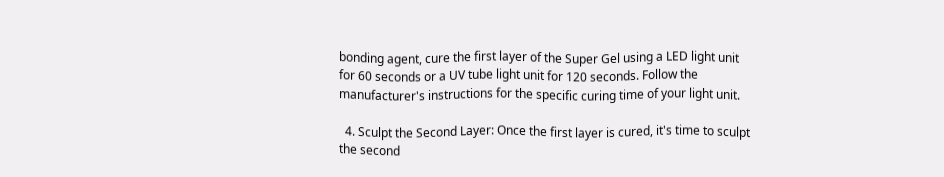bonding agent, cure the first layer of the Super Gel using a LED light unit for 60 seconds or a UV tube light unit for 120 seconds. Follow the manufacturer's instructions for the specific curing time of your light unit.

  4. Sculpt the Second Layer: Once the first layer is cured, it's time to sculpt the second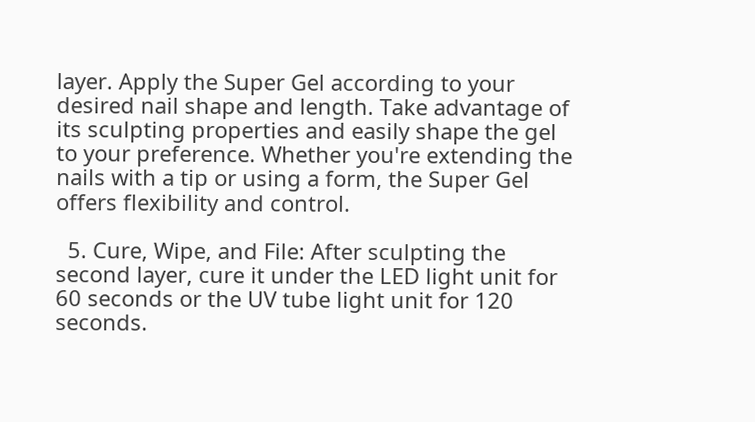layer. Apply the Super Gel according to your desired nail shape and length. Take advantage of its sculpting properties and easily shape the gel to your preference. Whether you're extending the nails with a tip or using a form, the Super Gel offers flexibility and control.

  5. Cure, Wipe, and File: After sculpting the second layer, cure it under the LED light unit for 60 seconds or the UV tube light unit for 120 seconds.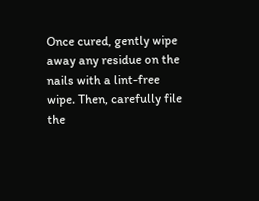Once cured, gently wipe away any residue on the nails with a lint-free wipe. Then, carefully file the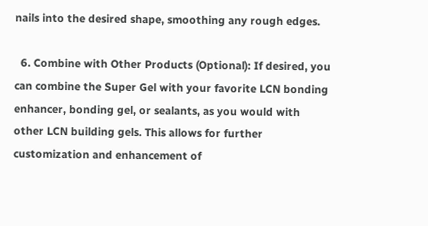nails into the desired shape, smoothing any rough edges.

  6. Combine with Other Products (Optional): If desired, you can combine the Super Gel with your favorite LCN bonding enhancer, bonding gel, or sealants, as you would with other LCN building gels. This allows for further customization and enhancement of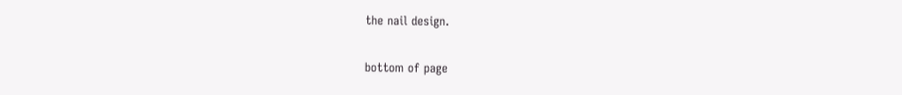the nail design.

bottom of page